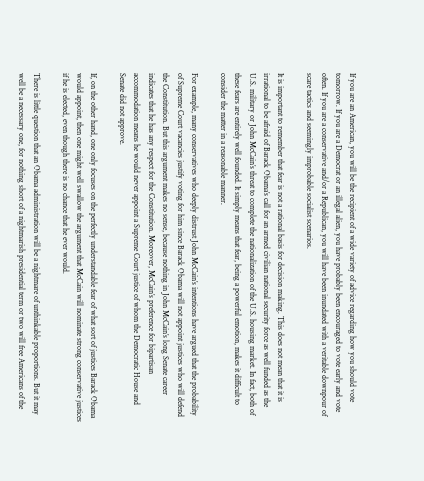If you are an American, you will be the recipient of a wide variety of advice regarding how you should vote tomorrow. If you are a Democrat or an illegal alien, you have probably been encouraged to vote early and vote often. If you are a conservative and/or a Republican, you will have been inundated with a veritable downpour of scare tactics and seemingly improbable socialist scenarios.

It is important to remember that fear is not a rational basis for decision making. This does not mean that it is irrational to be afraid of Barack Obama’s call for an armed civilian national security force as well funded as the U.S. military or John McCain’s threat to complete the nationalization of the U.S. housing market. In fact, both of these fears are entirely well founded. It simply means that fear, being a powerful emotion, makes it difficult to consider the matter in a reasonable manner.

For example, many conservatives who deeply distrust John McCain’s intentions have argued that the probability of Supreme Court vacancies justify voting for him since Barack Obama will not appoint justices who will defend the Constitution. But this argument makes no sense, because nothing in John McCain’s long Senate career indicates that he has any respect for the Constitution. Moreover, McCain’s preference for bipartisan accommodation means he would never appoint a Supreme Court justice of whom the Democratic House and Senate did not approve.

If, on the other hand, one only focuses on the perfectly understandable fear of what sort of justices Barack Obama would appoint, then one might well swallow the argument that McCain will nominate strong conservative justices if he is elected, even though there is no chance that he ever would.

There is little question that an Obama administration will be a nightmare of unthinkable proportions. But it may well be a necessary one, for nothing short of a nightmarish presidential term or two will free Americans of the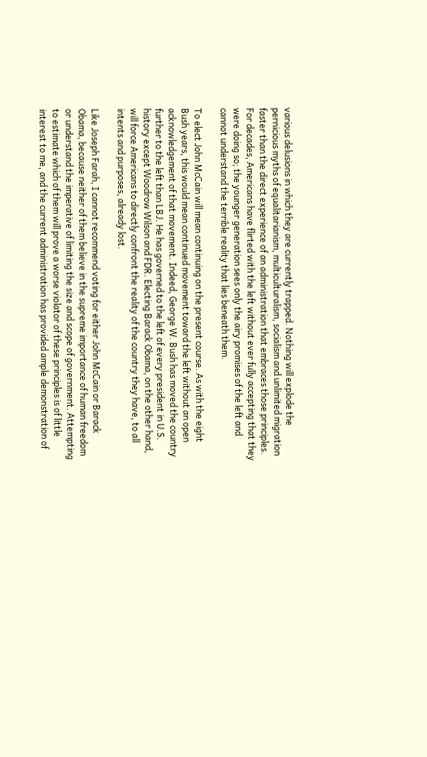various delusions in which they are currently trapped. Nothing will explode the pernicious myths of equalitarianism, multiculturalism, socialism and unlimited migration faster than the direct experience of an administration that embraces those principles. For decades, Americans have flirted with the left without ever fully accepting that they were doing so; the younger generation sees only the airy promises of the left and cannot understand the terrible reality that lies beneath them.

To elect John McCain will mean continuing on the present course. As with the eight Bush years, this would mean continued movement toward the left without an open acknowledgement of that movement. Indeed, George W. Bush has moved the country further to the left than LBJ. He has governed to the left of every president in U.S. history except Woodrow Wilson and FDR. Electing Barack Obama, on the other hand, will force Americans to directly confront the reality of the country they have, to all intents and purposes, already lost.

Like Joseph Farah, I cannot recommend voting for either John McCain or Barack Obama, because neither of them believe in the supreme importance of human freedom or understand the imperative of limiting the size and scope of government. Attempting to estimate which of them will prove a worse violator of these principles is of little interest to me, and the current administration has provided ample demonstration of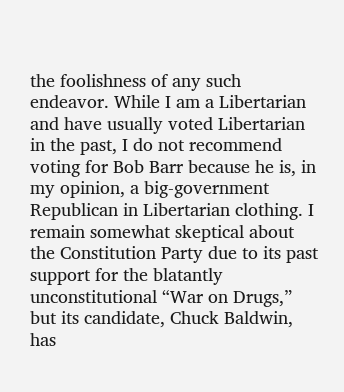the foolishness of any such endeavor. While I am a Libertarian and have usually voted Libertarian in the past, I do not recommend voting for Bob Barr because he is, in my opinion, a big-government Republican in Libertarian clothing. I remain somewhat skeptical about the Constitution Party due to its past support for the blatantly unconstitutional “War on Drugs,” but its candidate, Chuck Baldwin, has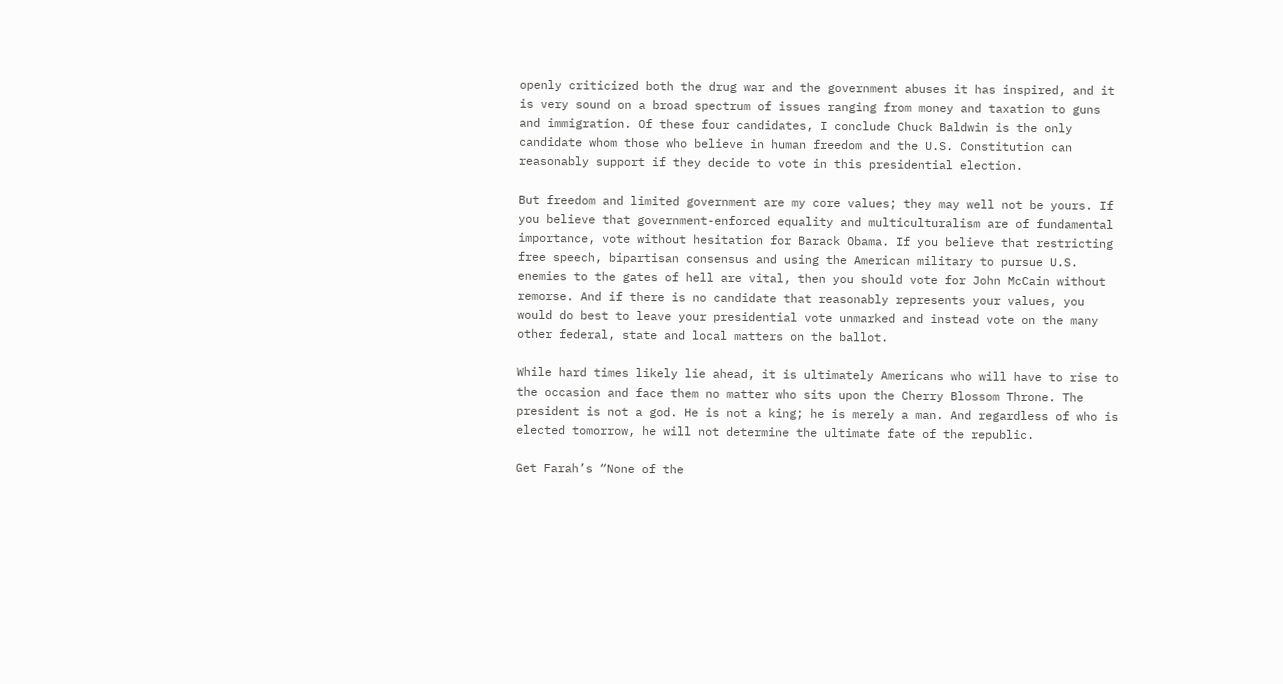openly criticized both the drug war and the government abuses it has inspired, and it is very sound on a broad spectrum of issues ranging from money and taxation to guns and immigration. Of these four candidates, I conclude Chuck Baldwin is the only candidate whom those who believe in human freedom and the U.S. Constitution can reasonably support if they decide to vote in this presidential election.

But freedom and limited government are my core values; they may well not be yours. If you believe that government-enforced equality and multiculturalism are of fundamental importance, vote without hesitation for Barack Obama. If you believe that restricting free speech, bipartisan consensus and using the American military to pursue U.S. enemies to the gates of hell are vital, then you should vote for John McCain without remorse. And if there is no candidate that reasonably represents your values, you would do best to leave your presidential vote unmarked and instead vote on the many other federal, state and local matters on the ballot.

While hard times likely lie ahead, it is ultimately Americans who will have to rise to the occasion and face them no matter who sits upon the Cherry Blossom Throne. The president is not a god. He is not a king; he is merely a man. And regardless of who is elected tomorrow, he will not determine the ultimate fate of the republic.

Get Farah’s “None of the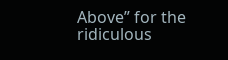Above” for the ridiculous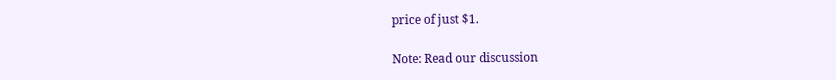price of just $1.

Note: Read our discussion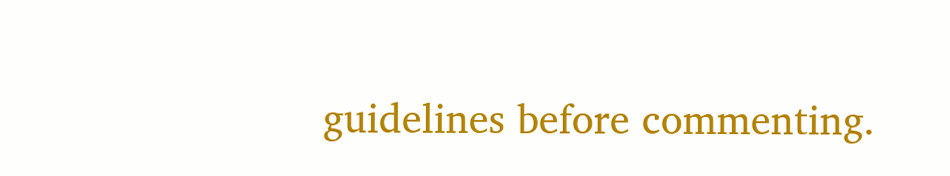guidelines before commenting.